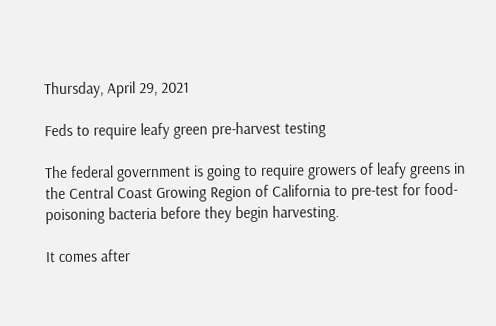Thursday, April 29, 2021

Feds to require leafy green pre-harvest testing

The federal government is going to require growers of leafy greens in the Central Coast Growing Region of California to pre-test for food-poisoning bacteria before they begin harvesting.

It comes after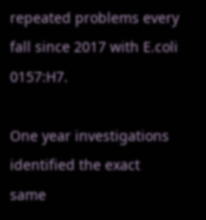repeated problems every fall since 2017 with E.coli 0157:H7.

One year investigations identified the exact same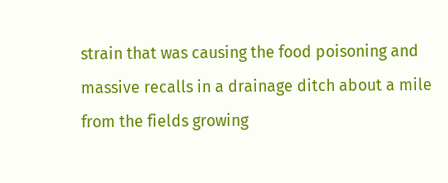strain that was causing the food poisoning and massive recalls in a drainage ditch about a mile from the fields growing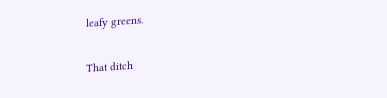leafy greens.

That ditch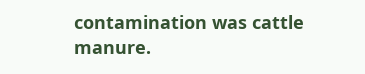contamination was cattle manure.